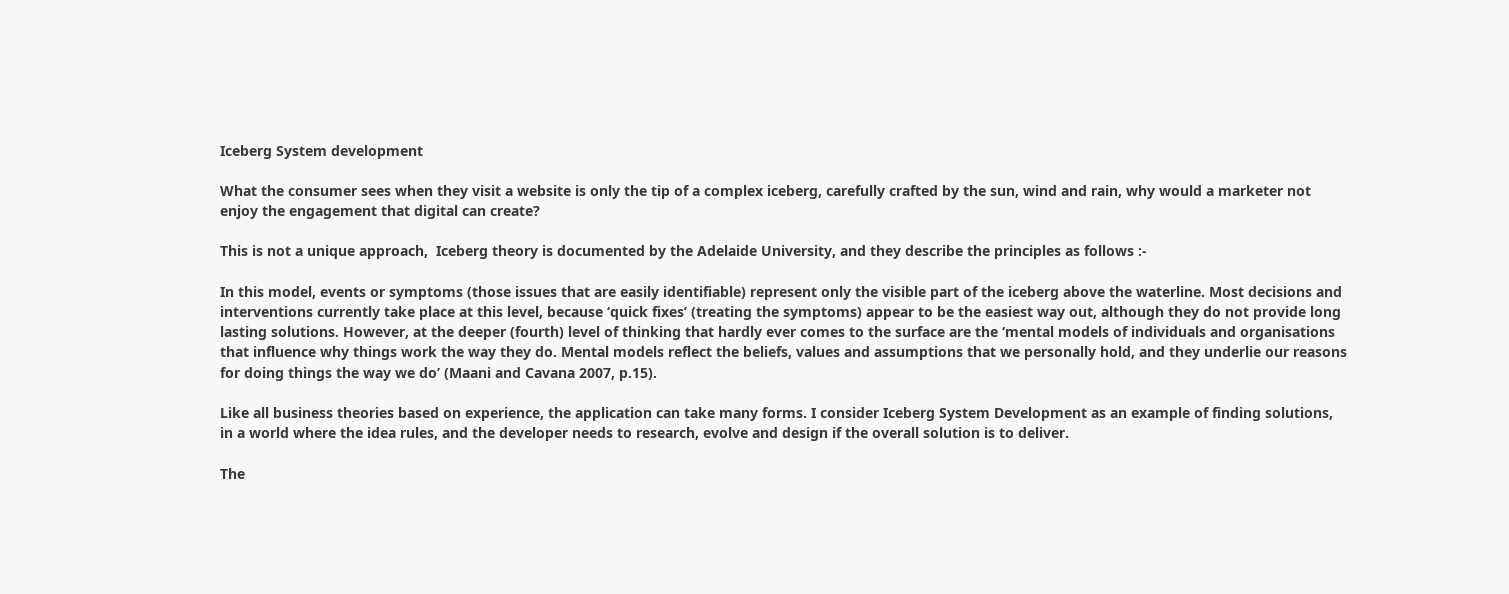Iceberg System development

What the consumer sees when they visit a website is only the tip of a complex iceberg, carefully crafted by the sun, wind and rain, why would a marketer not enjoy the engagement that digital can create?

This is not a unique approach,  Iceberg theory is documented by the Adelaide University, and they describe the principles as follows :-

In this model, events or symptoms (those issues that are easily identifiable) represent only the visible part of the iceberg above the waterline. Most decisions and interventions currently take place at this level, because ‘quick fixes’ (treating the symptoms) appear to be the easiest way out, although they do not provide long lasting solutions. However, at the deeper (fourth) level of thinking that hardly ever comes to the surface are the ‘mental models of individuals and organisations that influence why things work the way they do. Mental models reflect the beliefs, values and assumptions that we personally hold, and they underlie our reasons for doing things the way we do’ (Maani and Cavana 2007, p.15).

Like all business theories based on experience, the application can take many forms. I consider Iceberg System Development as an example of finding solutions, in a world where the idea rules, and the developer needs to research, evolve and design if the overall solution is to deliver.

The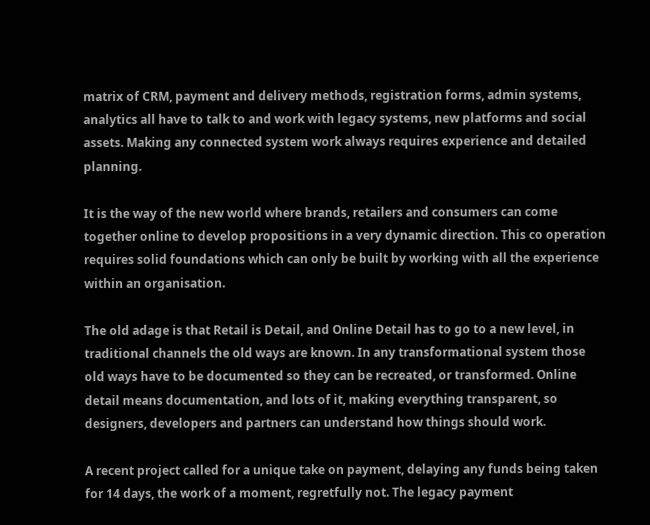matrix of CRM, payment and delivery methods, registration forms, admin systems, analytics all have to talk to and work with legacy systems, new platforms and social assets. Making any connected system work always requires experience and detailed planning.

It is the way of the new world where brands, retailers and consumers can come together online to develop propositions in a very dynamic direction. This co operation requires solid foundations which can only be built by working with all the experience within an organisation.

The old adage is that Retail is Detail, and Online Detail has to go to a new level, in traditional channels the old ways are known. In any transformational system those old ways have to be documented so they can be recreated, or transformed. Online detail means documentation, and lots of it, making everything transparent, so designers, developers and partners can understand how things should work.

A recent project called for a unique take on payment, delaying any funds being taken for 14 days, the work of a moment, regretfully not. The legacy payment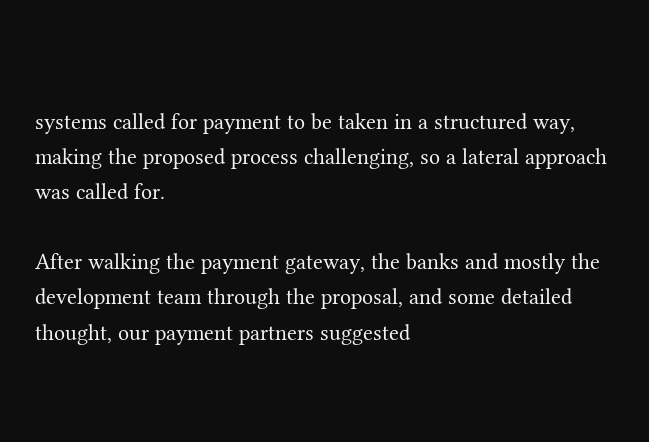systems called for payment to be taken in a structured way, making the proposed process challenging, so a lateral approach was called for.

After walking the payment gateway, the banks and mostly the development team through the proposal, and some detailed thought, our payment partners suggested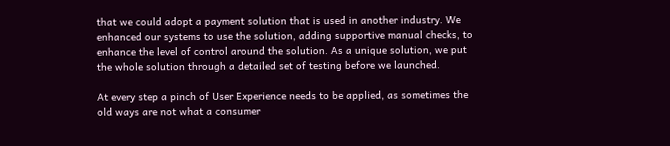that we could adopt a payment solution that is used in another industry. We enhanced our systems to use the solution, adding supportive manual checks, to enhance the level of control around the solution. As a unique solution, we put the whole solution through a detailed set of testing before we launched.

At every step a pinch of User Experience needs to be applied, as sometimes the old ways are not what a consumer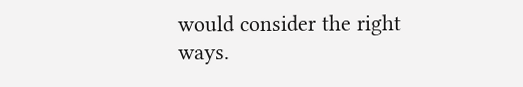would consider the right ways.